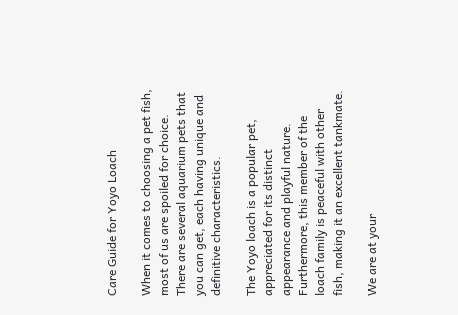Care Guide for Yoyo Loach

When it comes to choosing a pet fish, most of us are spoiled for choice. There are several aquarium pets that you can get, each having unique and definitive characteristics.

The Yoyo loach is a popular pet, appreciated for its distinct appearance and playful nature. Furthermore, this member of the loach family is peaceful with other fish, making it an excellent tankmate.

We are at your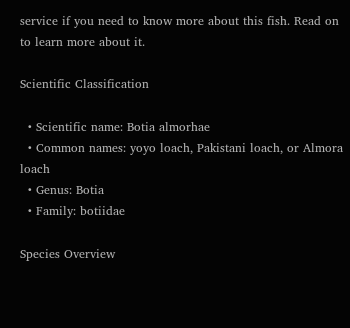service if you need to know more about this fish. Read on to learn more about it.

Scientific Classification

  • Scientific name: Botia almorhae
  • Common names: yoyo loach, Pakistani loach, or Almora loach
  • Genus: Botia
  • Family: botiidae

Species Overview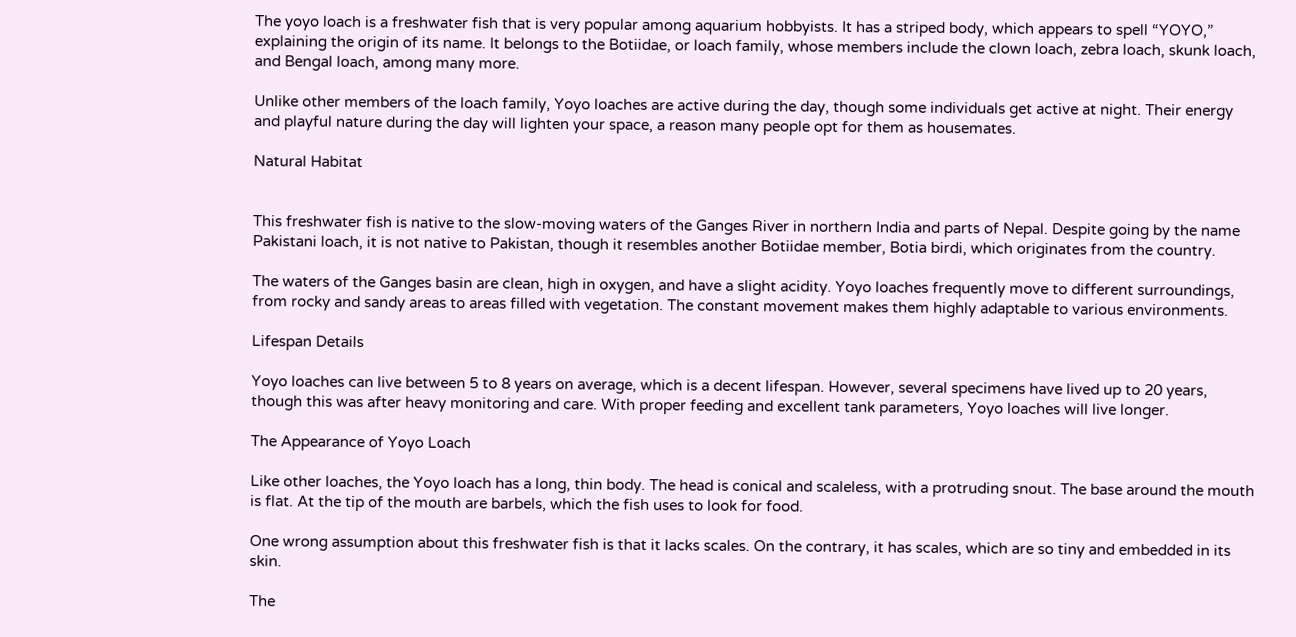The yoyo loach is a freshwater fish that is very popular among aquarium hobbyists. It has a striped body, which appears to spell “YOYO,” explaining the origin of its name. It belongs to the Botiidae, or loach family, whose members include the clown loach, zebra loach, skunk loach, and Bengal loach, among many more.

Unlike other members of the loach family, Yoyo loaches are active during the day, though some individuals get active at night. Their energy and playful nature during the day will lighten your space, a reason many people opt for them as housemates.

Natural Habitat


This freshwater fish is native to the slow-moving waters of the Ganges River in northern India and parts of Nepal. Despite going by the name Pakistani loach, it is not native to Pakistan, though it resembles another Botiidae member, Botia birdi, which originates from the country.

The waters of the Ganges basin are clean, high in oxygen, and have a slight acidity. Yoyo loaches frequently move to different surroundings, from rocky and sandy areas to areas filled with vegetation. The constant movement makes them highly adaptable to various environments.

Lifespan Details

Yoyo loaches can live between 5 to 8 years on average, which is a decent lifespan. However, several specimens have lived up to 20 years, though this was after heavy monitoring and care. With proper feeding and excellent tank parameters, Yoyo loaches will live longer.

The Appearance of Yoyo Loach

Like other loaches, the Yoyo loach has a long, thin body. The head is conical and scaleless, with a protruding snout. The base around the mouth is flat. At the tip of the mouth are barbels, which the fish uses to look for food.

One wrong assumption about this freshwater fish is that it lacks scales. On the contrary, it has scales, which are so tiny and embedded in its skin.

The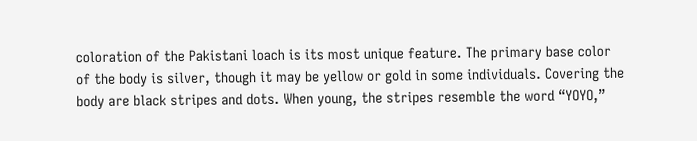coloration of the Pakistani loach is its most unique feature. The primary base color of the body is silver, though it may be yellow or gold in some individuals. Covering the body are black stripes and dots. When young, the stripes resemble the word “YOYO,”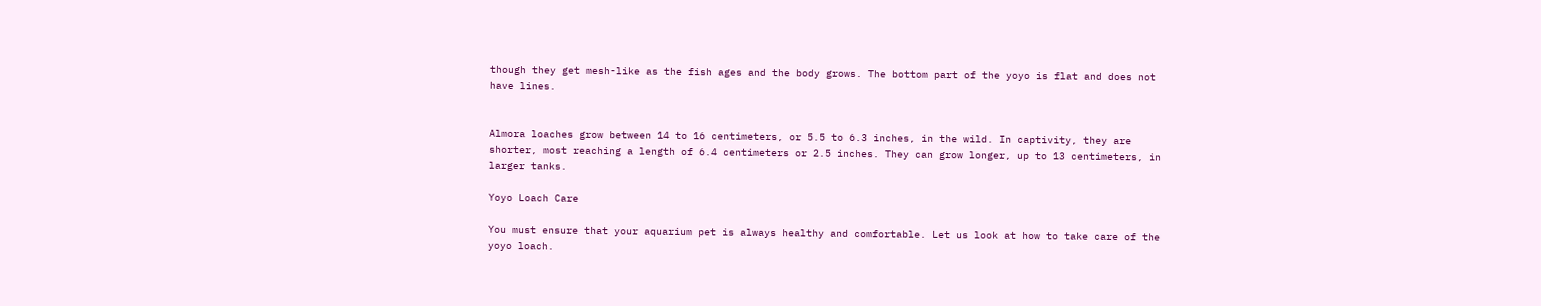though they get mesh-like as the fish ages and the body grows. The bottom part of the yoyo is flat and does not have lines.


Almora loaches grow between 14 to 16 centimeters, or 5.5 to 6.3 inches, in the wild. In captivity, they are shorter, most reaching a length of 6.4 centimeters or 2.5 inches. They can grow longer, up to 13 centimeters, in larger tanks.

Yoyo Loach Care

You must ensure that your aquarium pet is always healthy and comfortable. Let us look at how to take care of the yoyo loach.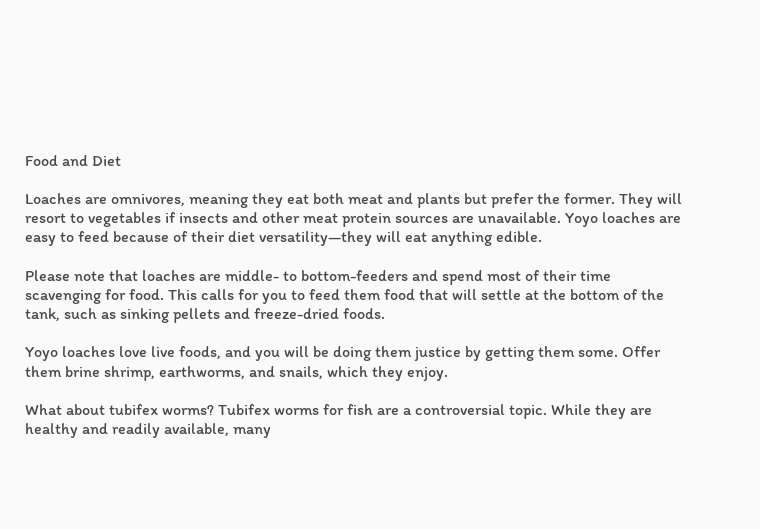Food and Diet

Loaches are omnivores, meaning they eat both meat and plants but prefer the former. They will resort to vegetables if insects and other meat protein sources are unavailable. Yoyo loaches are easy to feed because of their diet versatility—they will eat anything edible.

Please note that loaches are middle- to bottom-feeders and spend most of their time scavenging for food. This calls for you to feed them food that will settle at the bottom of the tank, such as sinking pellets and freeze-dried foods.

Yoyo loaches love live foods, and you will be doing them justice by getting them some. Offer them brine shrimp, earthworms, and snails, which they enjoy.

What about tubifex worms? Tubifex worms for fish are a controversial topic. While they are healthy and readily available, many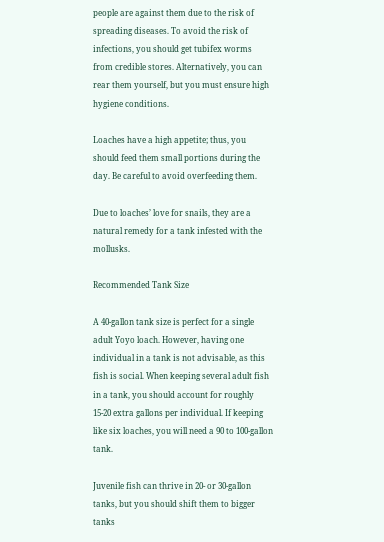people are against them due to the risk of spreading diseases. To avoid the risk of infections, you should get tubifex worms from credible stores. Alternatively, you can rear them yourself, but you must ensure high hygiene conditions.

Loaches have a high appetite; thus, you should feed them small portions during the day. Be careful to avoid overfeeding them.

Due to loaches’ love for snails, they are a natural remedy for a tank infested with the mollusks.

Recommended Tank Size

A 40-gallon tank size is perfect for a single adult Yoyo loach. However, having one individual in a tank is not advisable, as this fish is social. When keeping several adult fish in a tank, you should account for roughly 15-20 extra gallons per individual. If keeping like six loaches, you will need a 90 to 100-gallon tank.

Juvenile fish can thrive in 20- or 30-gallon tanks, but you should shift them to bigger tanks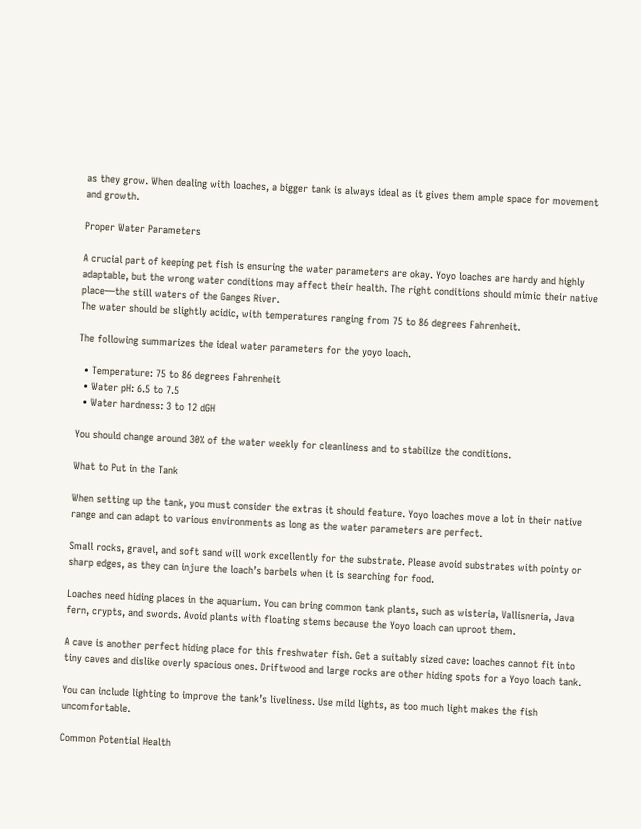as they grow. When dealing with loaches, a bigger tank is always ideal as it gives them ample space for movement and growth.

Proper Water Parameters

A crucial part of keeping pet fish is ensuring the water parameters are okay. Yoyo loaches are hardy and highly adaptable, but the wrong water conditions may affect their health. The right conditions should mimic their native place—the still waters of the Ganges River.
The water should be slightly acidic, with temperatures ranging from 75 to 86 degrees Fahrenheit.

The following summarizes the ideal water parameters for the yoyo loach.

  • Temperature: 75 to 86 degrees Fahrenheit
  • Water pH: 6.5 to 7.5
  • Water hardness: 3 to 12 dGH

You should change around 30% of the water weekly for cleanliness and to stabilize the conditions.

What to Put in the Tank

When setting up the tank, you must consider the extras it should feature. Yoyo loaches move a lot in their native range and can adapt to various environments as long as the water parameters are perfect.

Small rocks, gravel, and soft sand will work excellently for the substrate. Please avoid substrates with pointy or sharp edges, as they can injure the loach’s barbels when it is searching for food.

Loaches need hiding places in the aquarium. You can bring common tank plants, such as wisteria, Vallisneria, Java fern, crypts, and swords. Avoid plants with floating stems because the Yoyo loach can uproot them.

A cave is another perfect hiding place for this freshwater fish. Get a suitably sized cave: loaches cannot fit into tiny caves and dislike overly spacious ones. Driftwood and large rocks are other hiding spots for a Yoyo loach tank.

You can include lighting to improve the tank’s liveliness. Use mild lights, as too much light makes the fish uncomfortable.

Common Potential Health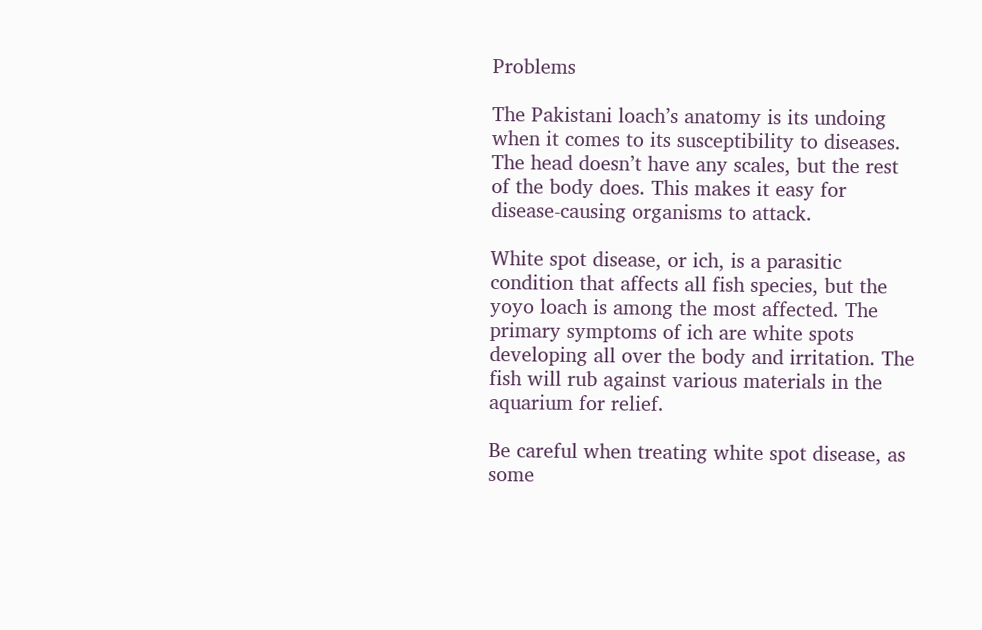Problems

The Pakistani loach’s anatomy is its undoing when it comes to its susceptibility to diseases. The head doesn’t have any scales, but the rest of the body does. This makes it easy for disease-causing organisms to attack.

White spot disease, or ich, is a parasitic condition that affects all fish species, but the yoyo loach is among the most affected. The primary symptoms of ich are white spots developing all over the body and irritation. The fish will rub against various materials in the aquarium for relief.

Be careful when treating white spot disease, as some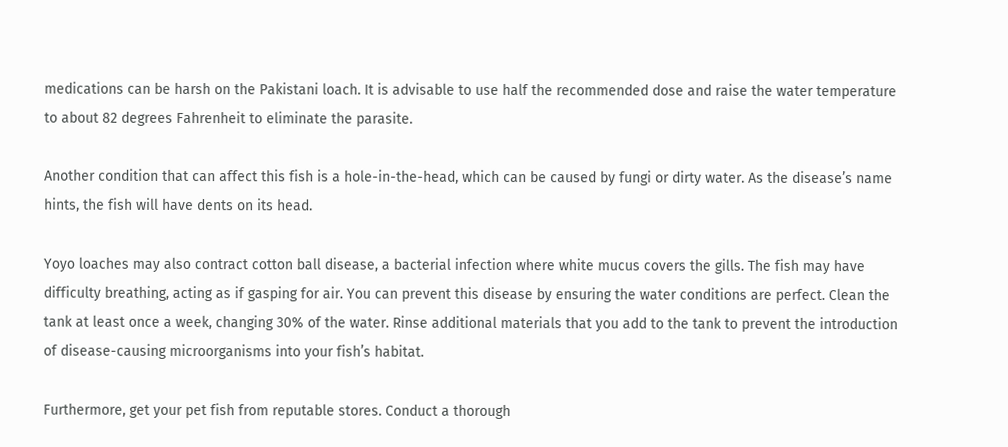medications can be harsh on the Pakistani loach. It is advisable to use half the recommended dose and raise the water temperature to about 82 degrees Fahrenheit to eliminate the parasite.

Another condition that can affect this fish is a hole-in-the-head, which can be caused by fungi or dirty water. As the disease’s name hints, the fish will have dents on its head.

Yoyo loaches may also contract cotton ball disease, a bacterial infection where white mucus covers the gills. The fish may have difficulty breathing, acting as if gasping for air. You can prevent this disease by ensuring the water conditions are perfect. Clean the tank at least once a week, changing 30% of the water. Rinse additional materials that you add to the tank to prevent the introduction of disease-causing microorganisms into your fish’s habitat.

Furthermore, get your pet fish from reputable stores. Conduct a thorough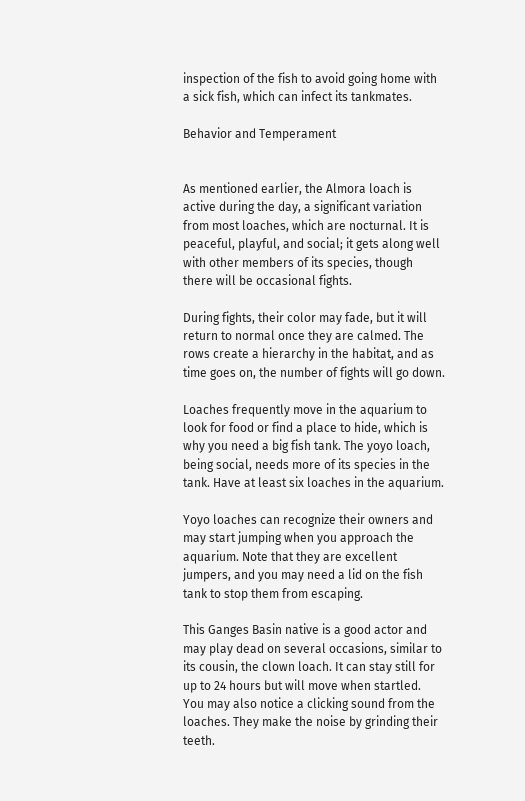inspection of the fish to avoid going home with a sick fish, which can infect its tankmates.

Behavior and Temperament


As mentioned earlier, the Almora loach is active during the day, a significant variation from most loaches, which are nocturnal. It is peaceful, playful, and social; it gets along well with other members of its species, though there will be occasional fights.

During fights, their color may fade, but it will return to normal once they are calmed. The rows create a hierarchy in the habitat, and as time goes on, the number of fights will go down.

Loaches frequently move in the aquarium to look for food or find a place to hide, which is why you need a big fish tank. The yoyo loach, being social, needs more of its species in the tank. Have at least six loaches in the aquarium.

Yoyo loaches can recognize their owners and may start jumping when you approach the aquarium. Note that they are excellent jumpers, and you may need a lid on the fish tank to stop them from escaping.

This Ganges Basin native is a good actor and may play dead on several occasions, similar to its cousin, the clown loach. It can stay still for up to 24 hours but will move when startled.
You may also notice a clicking sound from the loaches. They make the noise by grinding their teeth.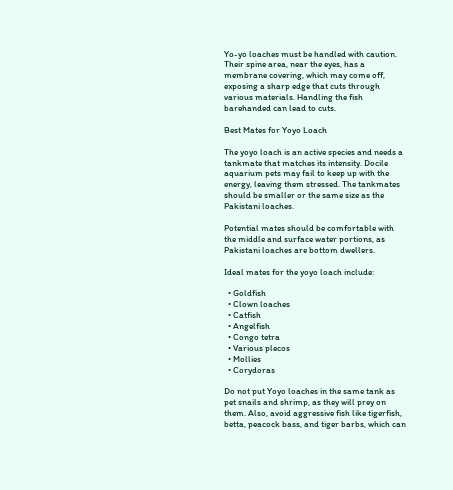Yo-yo loaches must be handled with caution. Their spine area, near the eyes, has a membrane covering, which may come off, exposing a sharp edge that cuts through various materials. Handling the fish barehanded can lead to cuts.

Best Mates for Yoyo Loach

The yoyo loach is an active species and needs a tankmate that matches its intensity. Docile aquarium pets may fail to keep up with the energy, leaving them stressed. The tankmates should be smaller or the same size as the Pakistani loaches.

Potential mates should be comfortable with the middle and surface water portions, as Pakistani loaches are bottom dwellers.

Ideal mates for the yoyo loach include:

  • Goldfish
  • Clown loaches
  • Catfish
  • Angelfish
  • Congo tetra
  • Various plecos
  • Mollies
  • Corydoras

Do not put Yoyo loaches in the same tank as pet snails and shrimp, as they will prey on them. Also, avoid aggressive fish like tigerfish, betta, peacock bass, and tiger barbs, which can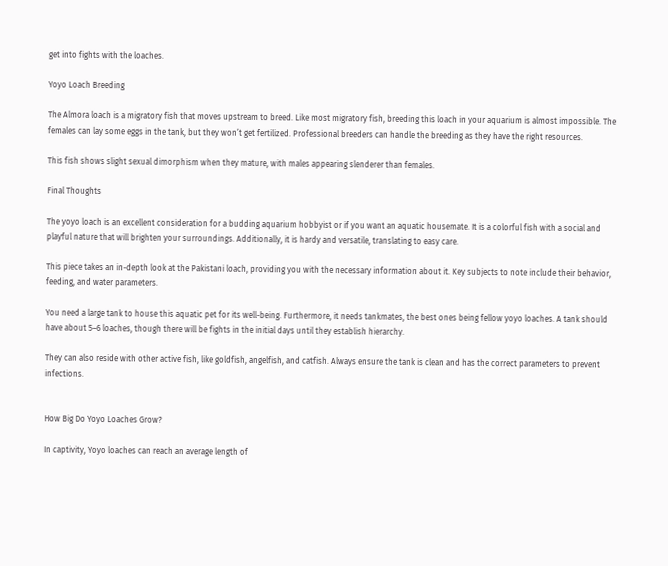get into fights with the loaches.

Yoyo Loach Breeding

The Almora loach is a migratory fish that moves upstream to breed. Like most migratory fish, breeding this loach in your aquarium is almost impossible. The females can lay some eggs in the tank, but they won’t get fertilized. Professional breeders can handle the breeding as they have the right resources.

This fish shows slight sexual dimorphism when they mature, with males appearing slenderer than females.

Final Thoughts

The yoyo loach is an excellent consideration for a budding aquarium hobbyist or if you want an aquatic housemate. It is a colorful fish with a social and playful nature that will brighten your surroundings. Additionally, it is hardy and versatile, translating to easy care.

This piece takes an in-depth look at the Pakistani loach, providing you with the necessary information about it. Key subjects to note include their behavior, feeding, and water parameters.

You need a large tank to house this aquatic pet for its well-being. Furthermore, it needs tankmates, the best ones being fellow yoyo loaches. A tank should have about 5–6 loaches, though there will be fights in the initial days until they establish hierarchy.

They can also reside with other active fish, like goldfish, angelfish, and catfish. Always ensure the tank is clean and has the correct parameters to prevent infections.


How Big Do Yoyo Loaches Grow?

In captivity, Yoyo loaches can reach an average length of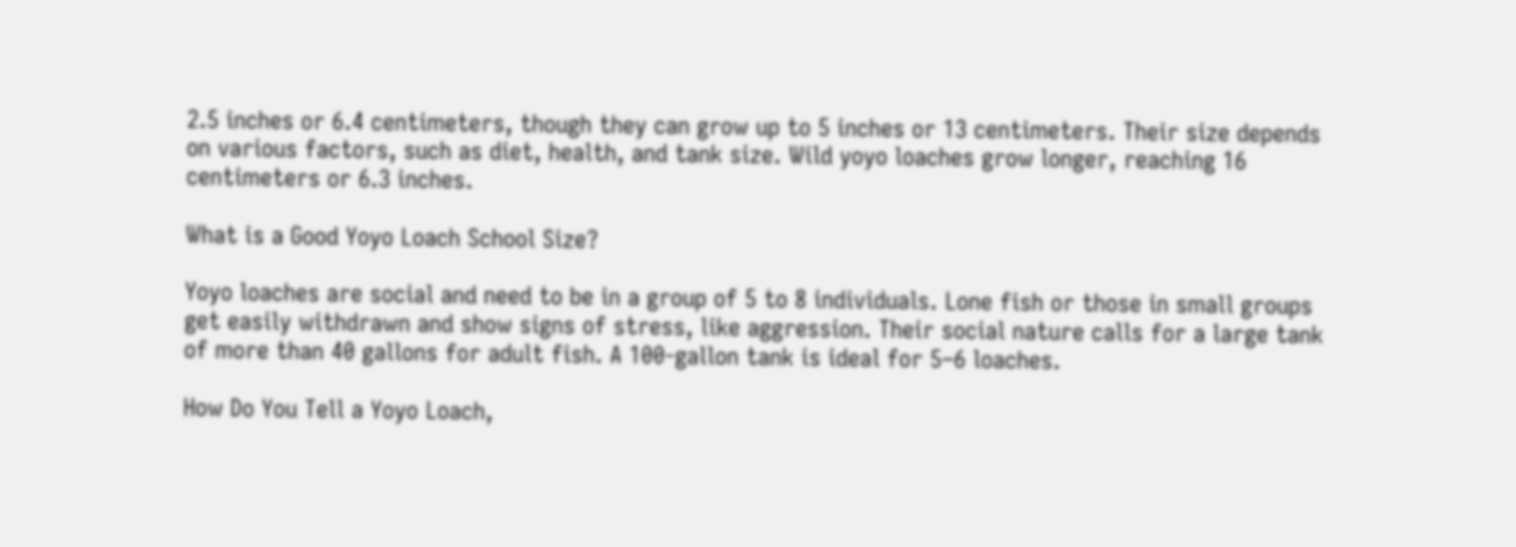2.5 inches or 6.4 centimeters, though they can grow up to 5 inches or 13 centimeters. Their size depends on various factors, such as diet, health, and tank size. Wild yoyo loaches grow longer, reaching 16 centimeters or 6.3 inches.

What is a Good Yoyo Loach School Size?

Yoyo loaches are social and need to be in a group of 5 to 8 individuals. Lone fish or those in small groups get easily withdrawn and show signs of stress, like aggression. Their social nature calls for a large tank of more than 40 gallons for adult fish. A 100-gallon tank is ideal for 5–6 loaches.

How Do You Tell a Yoyo Loach,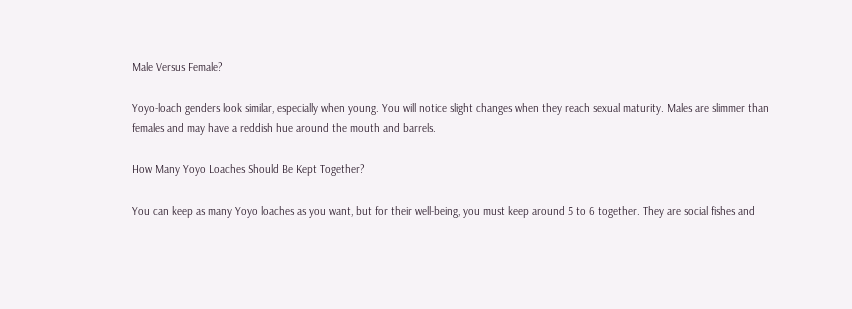Male Versus Female?

Yoyo-loach genders look similar, especially when young. You will notice slight changes when they reach sexual maturity. Males are slimmer than females and may have a reddish hue around the mouth and barrels.

How Many Yoyo Loaches Should Be Kept Together?

You can keep as many Yoyo loaches as you want, but for their well-being, you must keep around 5 to 6 together. They are social fishes and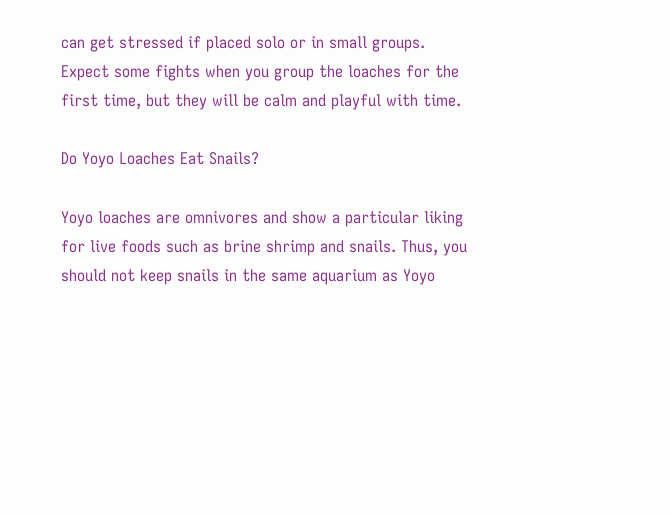can get stressed if placed solo or in small groups. Expect some fights when you group the loaches for the first time, but they will be calm and playful with time.

Do Yoyo Loaches Eat Snails?

Yoyo loaches are omnivores and show a particular liking for live foods such as brine shrimp and snails. Thus, you should not keep snails in the same aquarium as Yoyo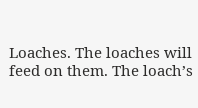Loaches. The loaches will feed on them. The loach’s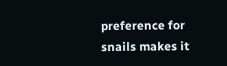preference for snails makes it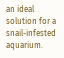an ideal solution for a snail-infested aquarium.